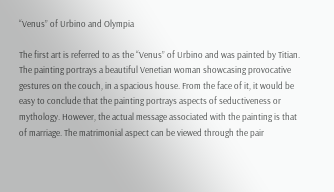“Venus” of Urbino and Olympia

The first art is referred to as the “Venus” of Urbino and was painted by Titian. The painting portrays a beautiful Venetian woman showcasing provocative gestures on the couch, in a spacious house. From the face of it, it would be easy to conclude that the painting portrays aspects of seductiveness or mythology. However, the actual message associated with the painting is that of marriage. The matrimonial aspect can be viewed through the pair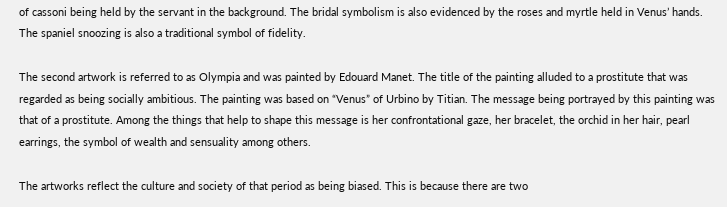of cassoni being held by the servant in the background. The bridal symbolism is also evidenced by the roses and myrtle held in Venus’ hands. The spaniel snoozing is also a traditional symbol of fidelity.

The second artwork is referred to as Olympia and was painted by Edouard Manet. The title of the painting alluded to a prostitute that was regarded as being socially ambitious. The painting was based on “Venus” of Urbino by Titian. The message being portrayed by this painting was that of a prostitute. Among the things that help to shape this message is her confrontational gaze, her bracelet, the orchid in her hair, pearl earrings, the symbol of wealth and sensuality among others.

The artworks reflect the culture and society of that period as being biased. This is because there are two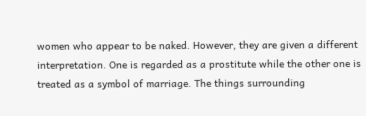women who appear to be naked. However, they are given a different interpretation. One is regarded as a prostitute while the other one is treated as a symbol of marriage. The things surrounding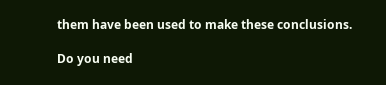them have been used to make these conclusions.

Do you need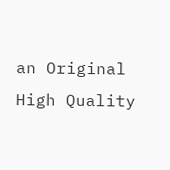an Original High Quality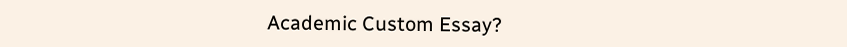Academic Custom Essay?